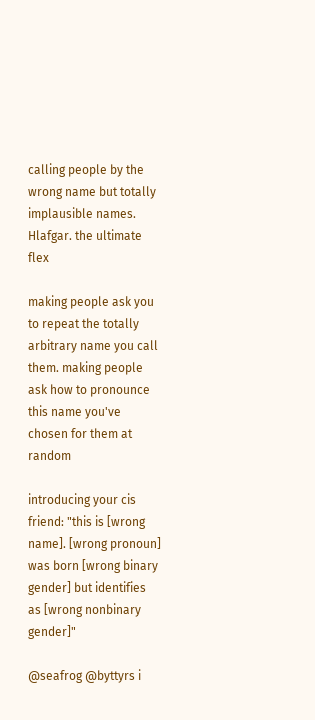calling people by the wrong name but totally implausible names. Hlafgar. the ultimate flex

making people ask you to repeat the totally arbitrary name you call them. making people ask how to pronounce this name you've chosen for them at random

introducing your cis friend: "this is [wrong name]. [wrong pronoun] was born [wrong binary gender] but identifies as [wrong nonbinary gender]"

@seafrog @byttyrs i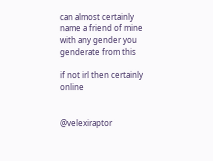can almost certainly name a friend of mine with any gender you genderate from this

if not irl then certainly online


@velexiraptor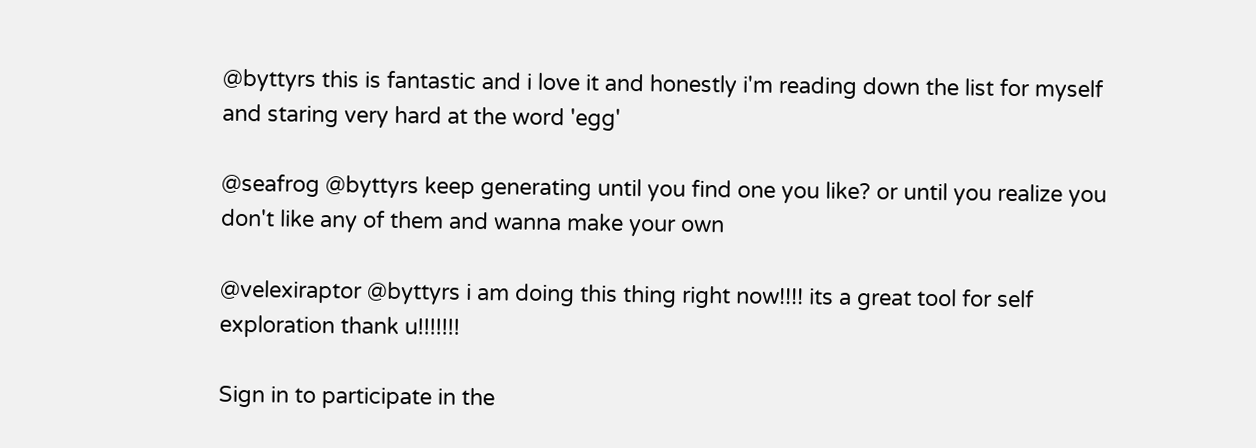@byttyrs this is fantastic and i love it and honestly i'm reading down the list for myself and staring very hard at the word 'egg'

@seafrog @byttyrs keep generating until you find one you like? or until you realize you don't like any of them and wanna make your own

@velexiraptor @byttyrs i am doing this thing right now!!!! its a great tool for self exploration thank u!!!!!!!

Sign in to participate in the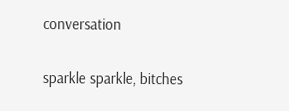conversation

sparkle sparkle, bitches